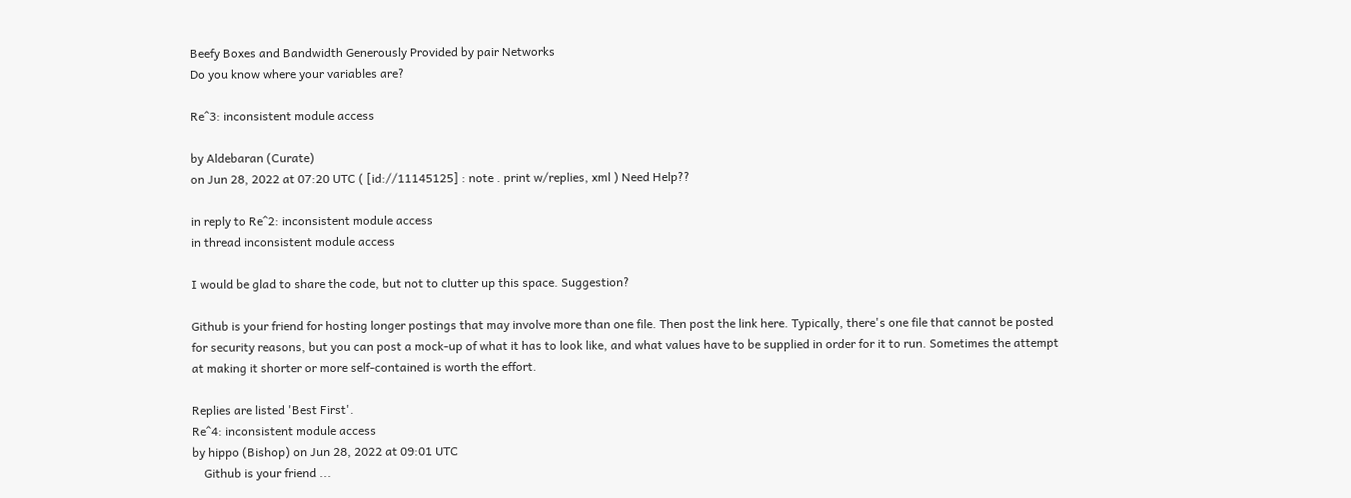Beefy Boxes and Bandwidth Generously Provided by pair Networks
Do you know where your variables are?

Re^3: inconsistent module access

by Aldebaran (Curate)
on Jun 28, 2022 at 07:20 UTC ( [id://11145125] : note . print w/replies, xml ) Need Help??

in reply to Re^2: inconsistent module access
in thread inconsistent module access

I would be glad to share the code, but not to clutter up this space. Suggestion?

Github is your friend for hosting longer postings that may involve more than one file. Then post the link here. Typically, there's one file that cannot be posted for security reasons, but you can post a mock-up of what it has to look like, and what values have to be supplied in order for it to run. Sometimes the attempt at making it shorter or more self-contained is worth the effort.

Replies are listed 'Best First'.
Re^4: inconsistent module access
by hippo (Bishop) on Jun 28, 2022 at 09:01 UTC
    Github is your friend ...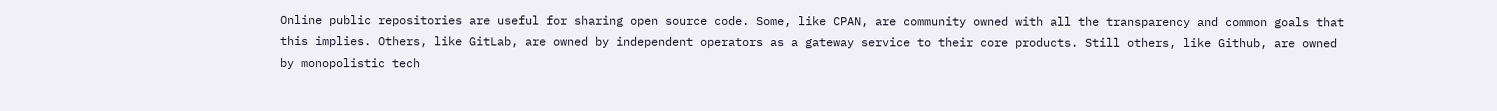Online public repositories are useful for sharing open source code. Some, like CPAN, are community owned with all the transparency and common goals that this implies. Others, like GitLab, are owned by independent operators as a gateway service to their core products. Still others, like Github, are owned by monopolistic tech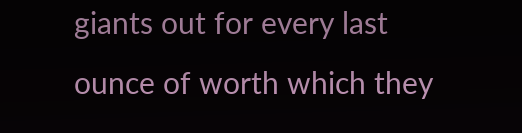giants out for every last ounce of worth which they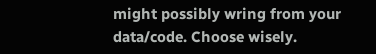might possibly wring from your data/code. Choose wisely.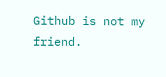Github is not my friend.